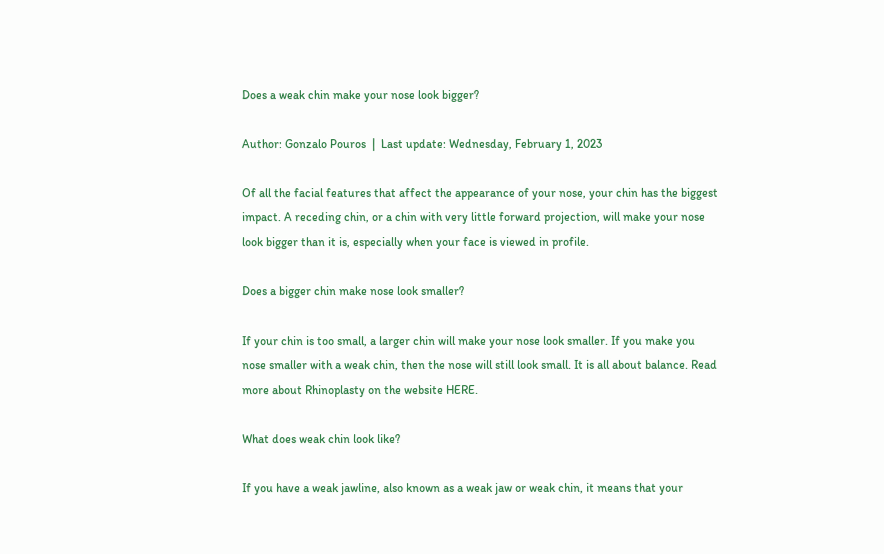Does a weak chin make your nose look bigger?

Author: Gonzalo Pouros  |  Last update: Wednesday, February 1, 2023

Of all the facial features that affect the appearance of your nose, your chin has the biggest impact. A receding chin, or a chin with very little forward projection, will make your nose look bigger than it is, especially when your face is viewed in profile.

Does a bigger chin make nose look smaller?

If your chin is too small, a larger chin will make your nose look smaller. If you make you nose smaller with a weak chin, then the nose will still look small. It is all about balance. Read more about Rhinoplasty on the website HERE.

What does weak chin look like?

If you have a weak jawline, also known as a weak jaw or weak chin, it means that your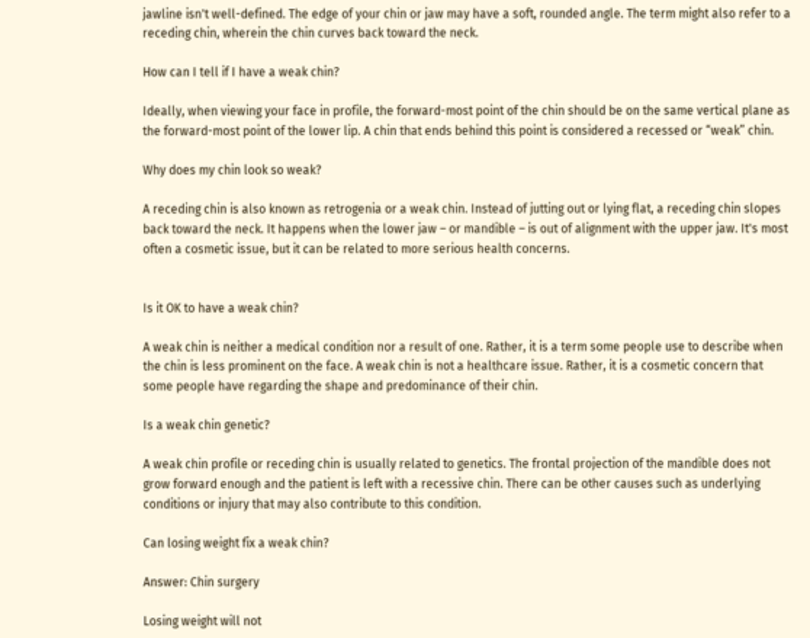jawline isn't well-defined. The edge of your chin or jaw may have a soft, rounded angle. The term might also refer to a receding chin, wherein the chin curves back toward the neck.

How can I tell if I have a weak chin?

Ideally, when viewing your face in profile, the forward-most point of the chin should be on the same vertical plane as the forward-most point of the lower lip. A chin that ends behind this point is considered a recessed or “weak” chin.

Why does my chin look so weak?

A receding chin is also known as retrogenia or a weak chin. Instead of jutting out or lying flat, a receding chin slopes back toward the neck. It happens when the lower jaw – or mandible – is out of alignment with the upper jaw. It's most often a cosmetic issue, but it can be related to more serious health concerns.


Is it OK to have a weak chin?

A weak chin is neither a medical condition nor a result of one. Rather, it is a term some people use to describe when the chin is less prominent on the face. A weak chin is not a healthcare issue. Rather, it is a cosmetic concern that some people have regarding the shape and predominance of their chin.

Is a weak chin genetic?

A weak chin profile or receding chin is usually related to genetics. The frontal projection of the mandible does not grow forward enough and the patient is left with a recessive chin. There can be other causes such as underlying conditions or injury that may also contribute to this condition.

Can losing weight fix a weak chin?

Answer: Chin surgery

Losing weight will not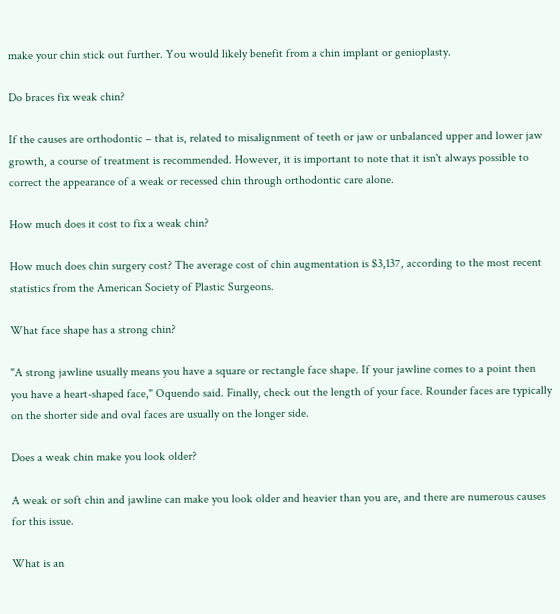make your chin stick out further. You would likely benefit from a chin implant or genioplasty.

Do braces fix weak chin?

If the causes are orthodontic – that is, related to misalignment of teeth or jaw or unbalanced upper and lower jaw growth, a course of treatment is recommended. However, it is important to note that it isn't always possible to correct the appearance of a weak or recessed chin through orthodontic care alone.

How much does it cost to fix a weak chin?

How much does chin surgery cost? The average cost of chin augmentation is $3,137, according to the most recent statistics from the American Society of Plastic Surgeons.

What face shape has a strong chin?

"A strong jawline usually means you have a square or rectangle face shape. If your jawline comes to a point then you have a heart-shaped face," Oquendo said. Finally, check out the length of your face. Rounder faces are typically on the shorter side and oval faces are usually on the longer side.

Does a weak chin make you look older?

A weak or soft chin and jawline can make you look older and heavier than you are, and there are numerous causes for this issue.

What is an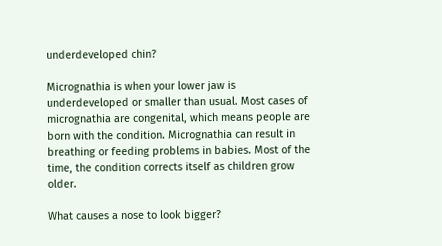underdeveloped chin?

Micrognathia is when your lower jaw is underdeveloped or smaller than usual. Most cases of micrognathia are congenital, which means people are born with the condition. Micrognathia can result in breathing or feeding problems in babies. Most of the time, the condition corrects itself as children grow older.

What causes a nose to look bigger?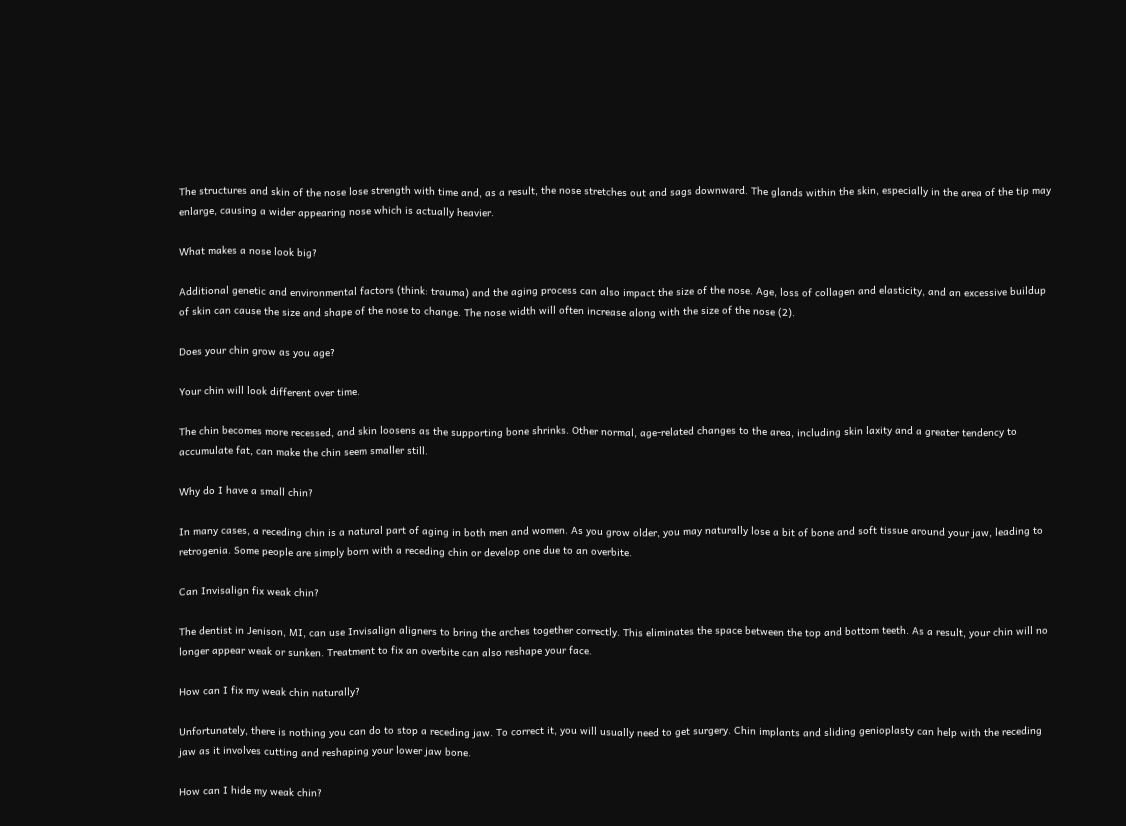The structures and skin of the nose lose strength with time and, as a result, the nose stretches out and sags downward. The glands within the skin, especially in the area of the tip may enlarge, causing a wider appearing nose which is actually heavier.

What makes a nose look big?

Additional genetic and environmental factors (think: trauma) and the aging process can also impact the size of the nose. Age, loss of collagen and elasticity, and an excessive buildup of skin can cause the size and shape of the nose to change. The nose width will often increase along with the size of the nose (2).

Does your chin grow as you age?

Your chin will look different over time.

The chin becomes more recessed, and skin loosens as the supporting bone shrinks. Other normal, age-related changes to the area, including skin laxity and a greater tendency to accumulate fat, can make the chin seem smaller still.

Why do I have a small chin?

In many cases, a receding chin is a natural part of aging in both men and women. As you grow older, you may naturally lose a bit of bone and soft tissue around your jaw, leading to retrogenia. Some people are simply born with a receding chin or develop one due to an overbite.

Can Invisalign fix weak chin?

The dentist in Jenison, MI, can use Invisalign aligners to bring the arches together correctly. This eliminates the space between the top and bottom teeth. As a result, your chin will no longer appear weak or sunken. Treatment to fix an overbite can also reshape your face.

How can I fix my weak chin naturally?

Unfortunately, there is nothing you can do to stop a receding jaw. To correct it, you will usually need to get surgery. Chin implants and sliding genioplasty can help with the receding jaw as it involves cutting and reshaping your lower jaw bone.

How can I hide my weak chin?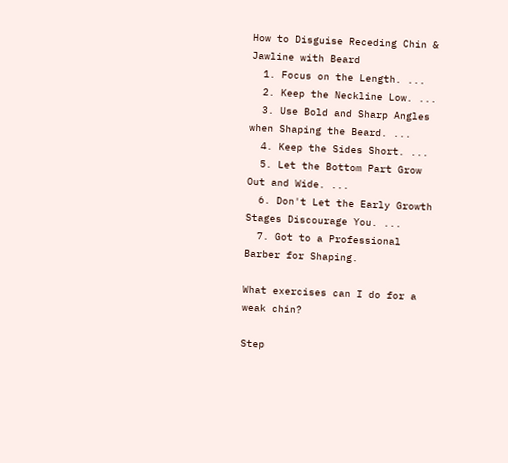How to Disguise Receding Chin & Jawline with Beard
  1. Focus on the Length. ...
  2. Keep the Neckline Low. ...
  3. Use Bold and Sharp Angles when Shaping the Beard. ...
  4. Keep the Sides Short. ...
  5. Let the Bottom Part Grow Out and Wide. ...
  6. Don't Let the Early Growth Stages Discourage You. ...
  7. Got to a Professional Barber for Shaping.

What exercises can I do for a weak chin?

Step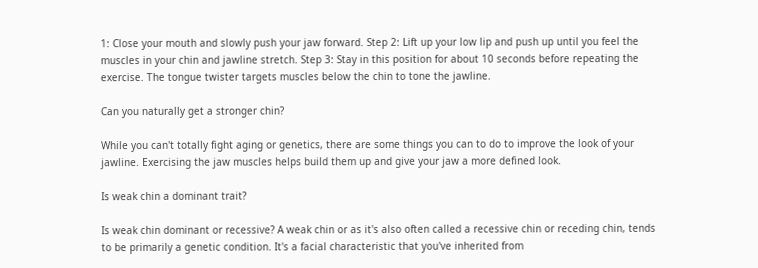1: Close your mouth and slowly push your jaw forward. Step 2: Lift up your low lip and push up until you feel the muscles in your chin and jawline stretch. Step 3: Stay in this position for about 10 seconds before repeating the exercise. The tongue twister targets muscles below the chin to tone the jawline.

Can you naturally get a stronger chin?

While you can't totally fight aging or genetics, there are some things you can to do to improve the look of your jawline. Exercising the jaw muscles helps build them up and give your jaw a more defined look.

Is weak chin a dominant trait?

Is weak chin dominant or recessive? A weak chin or as it's also often called a recessive chin or receding chin, tends to be primarily a genetic condition. It's a facial characteristic that you've inherited from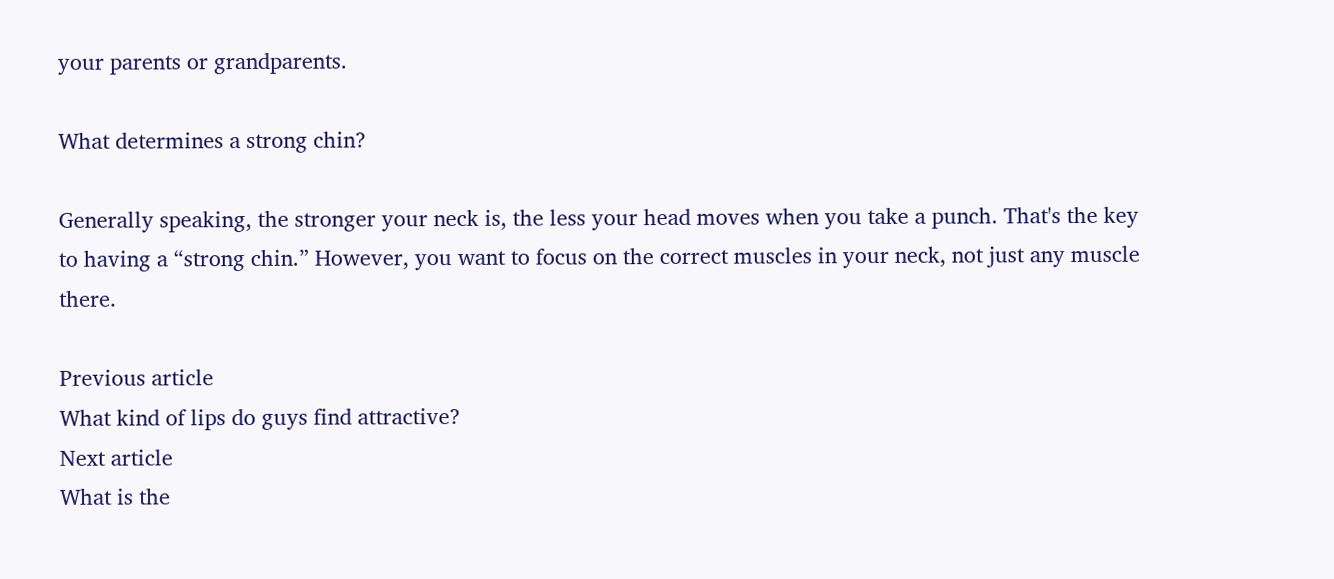your parents or grandparents.

What determines a strong chin?

Generally speaking, the stronger your neck is, the less your head moves when you take a punch. That's the key to having a “strong chin.” However, you want to focus on the correct muscles in your neck, not just any muscle there.

Previous article
What kind of lips do guys find attractive?
Next article
What is the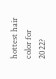hottest hair color for 2022?